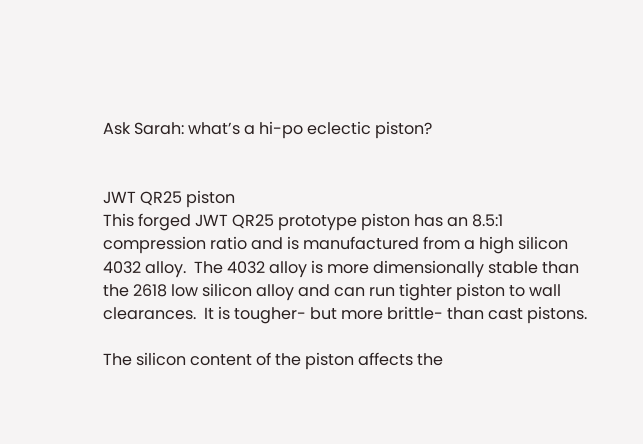Ask Sarah: what’s a hi-po eclectic piston?


JWT QR25 piston
This forged JWT QR25 prototype piston has an 8.5:1 compression ratio and is manufactured from a high silicon 4032 alloy.  The 4032 alloy is more dimensionally stable than the 2618 low silicon alloy and can run tighter piston to wall clearances.  It is tougher- but more brittle- than cast pistons.

The silicon content of the piston affects the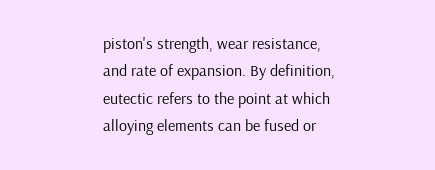piston's strength, wear resistance, and rate of expansion. By definition, eutectic refers to the point at which alloying elements can be fused or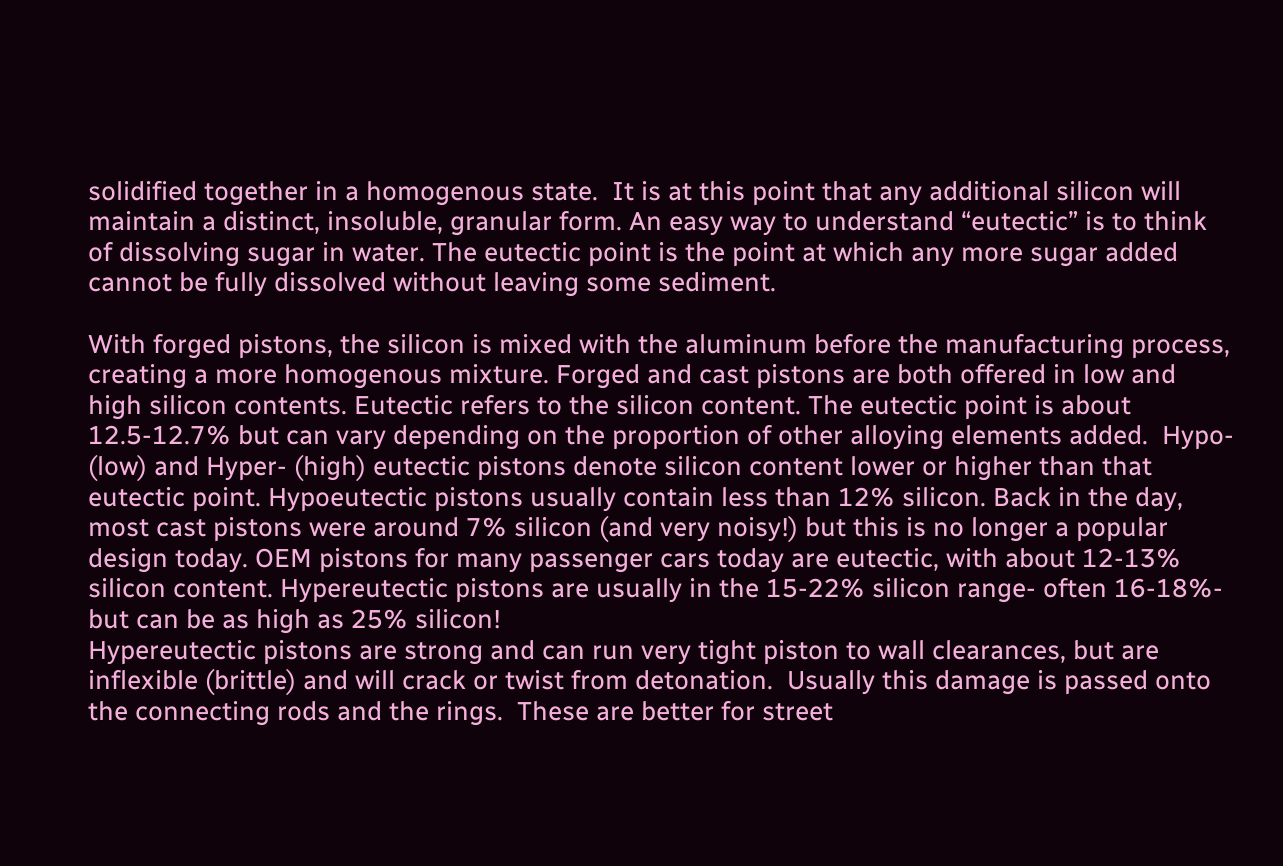solidified together in a homogenous state.  It is at this point that any additional silicon will maintain a distinct, insoluble, granular form. An easy way to understand “eutectic” is to think of dissolving sugar in water. The eutectic point is the point at which any more sugar added cannot be fully dissolved without leaving some sediment.

With forged pistons, the silicon is mixed with the aluminum before the manufacturing process, creating a more homogenous mixture. Forged and cast pistons are both offered in low and high silicon contents. Eutectic refers to the silicon content. The eutectic point is about 12.5-12.7% but can vary depending on the proportion of other alloying elements added.  Hypo- (low) and Hyper- (high) eutectic pistons denote silicon content lower or higher than that eutectic point. Hypoeutectic pistons usually contain less than 12% silicon. Back in the day, most cast pistons were around 7% silicon (and very noisy!) but this is no longer a popular design today. OEM pistons for many passenger cars today are eutectic, with about 12-13% silicon content. Hypereutectic pistons are usually in the 15-22% silicon range- often 16-18%- but can be as high as 25% silicon!
Hypereutectic pistons are strong and can run very tight piston to wall clearances, but are inflexible (brittle) and will crack or twist from detonation.  Usually this damage is passed onto the connecting rods and the rings.  These are better for street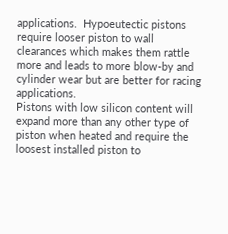applications.  Hypoeutectic pistons require looser piston to wall clearances which makes them rattle more and leads to more blow-by and cylinder wear but are better for racing applications.
Pistons with low silicon content will expand more than any other type of piston when heated and require the loosest installed piston to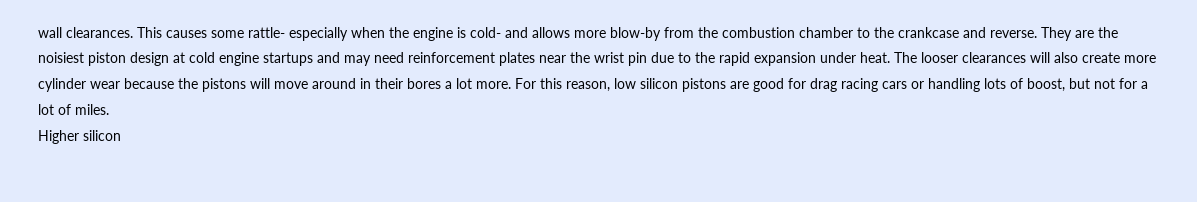wall clearances. This causes some rattle- especially when the engine is cold- and allows more blow-by from the combustion chamber to the crankcase and reverse. They are the noisiest piston design at cold engine startups and may need reinforcement plates near the wrist pin due to the rapid expansion under heat. The looser clearances will also create more cylinder wear because the pistons will move around in their bores a lot more. For this reason, low silicon pistons are good for drag racing cars or handling lots of boost, but not for a lot of miles.
Higher silicon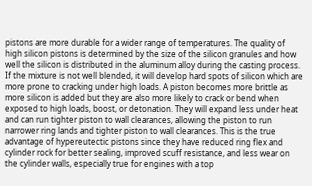pistons are more durable for a wider range of temperatures. The quality of high silicon pistons is determined by the size of the silicon granules and how well the silicon is distributed in the aluminum alloy during the casting process. If the mixture is not well blended, it will develop hard spots of silicon which are more prone to cracking under high loads. A piston becomes more brittle as more silicon is added but they are also more likely to crack or bend when exposed to high loads, boost, or detonation. They will expand less under heat and can run tighter piston to wall clearances, allowing the piston to run narrower ring lands and tighter piston to wall clearances. This is the true advantage of hypereutectic pistons since they have reduced ring flex and cylinder rock for better sealing, improved scuff resistance, and less wear on the cylinder walls, especially true for engines with a top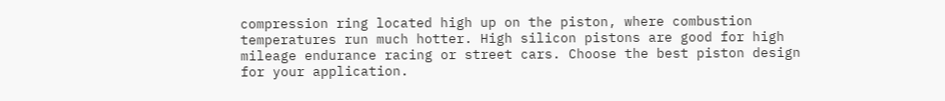compression ring located high up on the piston, where combustion temperatures run much hotter. High silicon pistons are good for high mileage endurance racing or street cars. Choose the best piston design for your application.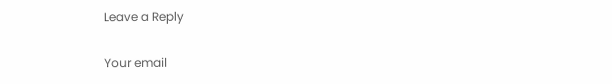Leave a Reply

Your email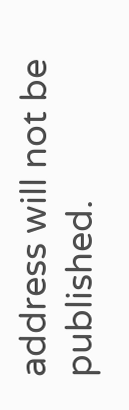address will not be published.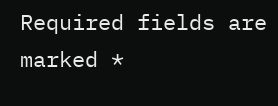Required fields are marked *